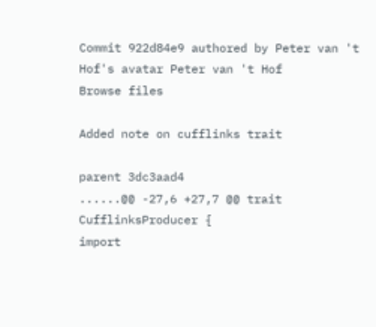Commit 922d84e9 authored by Peter van 't Hof's avatar Peter van 't Hof
Browse files

Added note on cufflinks trait

parent 3dc3aad4
......@@ -27,6 +27,7 @@ trait CufflinksProducer {
import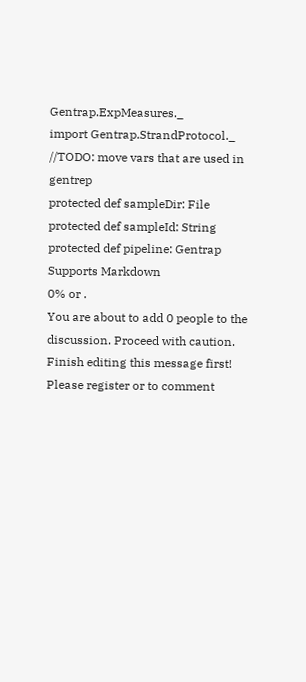Gentrap.ExpMeasures._
import Gentrap.StrandProtocol._
//TODO: move vars that are used in gentrep
protected def sampleDir: File
protected def sampleId: String
protected def pipeline: Gentrap
Supports Markdown
0% or .
You are about to add 0 people to the discussion. Proceed with caution.
Finish editing this message first!
Please register or to comment